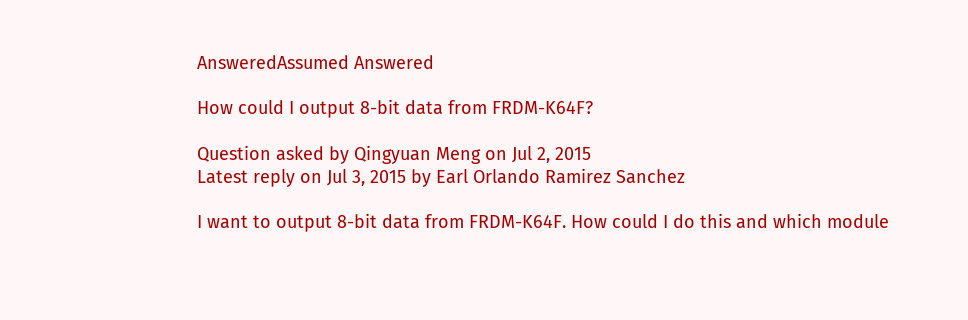AnsweredAssumed Answered

How could I output 8-bit data from FRDM-K64F?

Question asked by Qingyuan Meng on Jul 2, 2015
Latest reply on Jul 3, 2015 by Earl Orlando Ramirez Sanchez

I want to output 8-bit data from FRDM-K64F. How could I do this and which module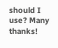should I use? Many thanks!